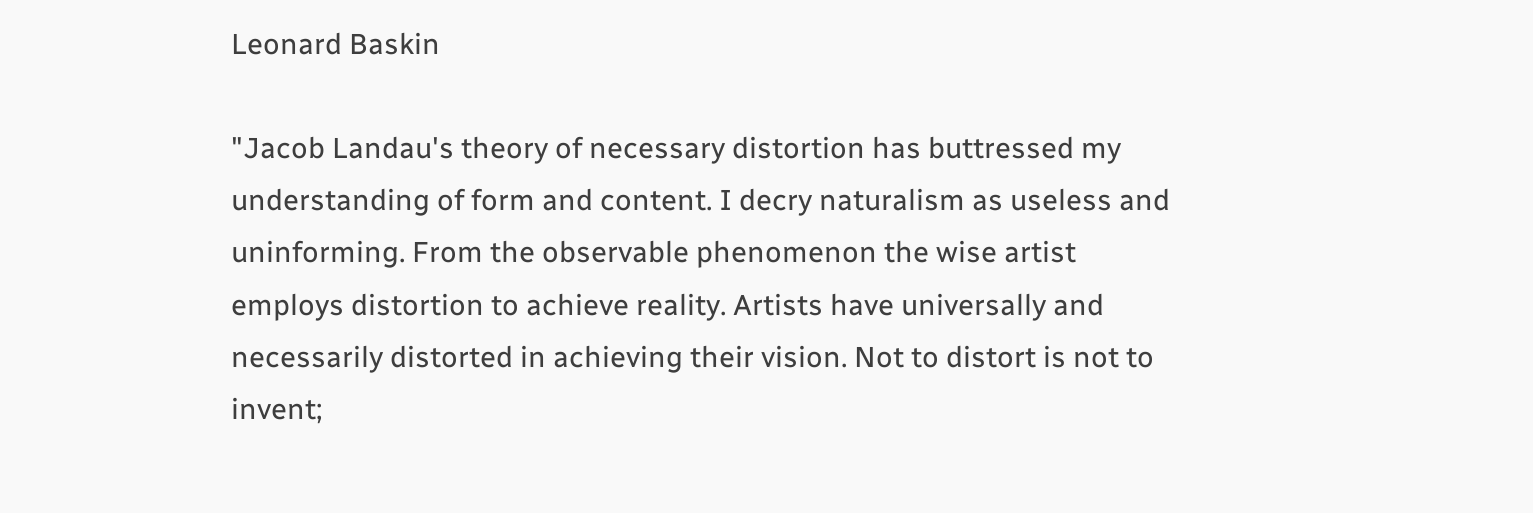Leonard Baskin

"Jacob Landau's theory of necessary distortion has buttressed my understanding of form and content. I decry naturalism as useless and uninforming. From the observable phenomenon the wise artist employs distortion to achieve reality. Artists have universally and necessarily distorted in achieving their vision. Not to distort is not to invent;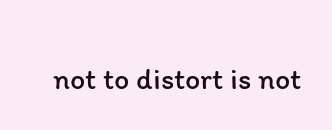not to distort is not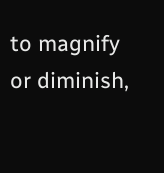to magnify or diminish,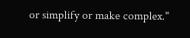or simplify or make complex."